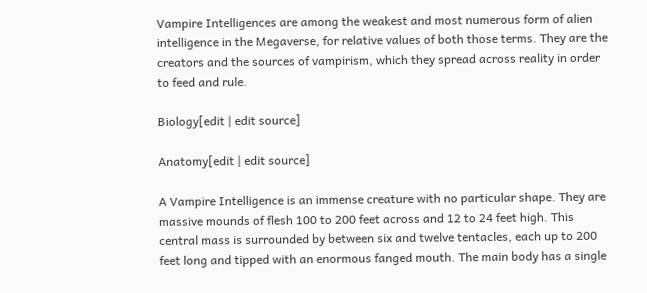Vampire Intelligences are among the weakest and most numerous form of alien intelligence in the Megaverse, for relative values of both those terms. They are the creators and the sources of vampirism, which they spread across reality in order to feed and rule.

Biology[edit | edit source]

Anatomy[edit | edit source]

A Vampire Intelligence is an immense creature with no particular shape. They are massive mounds of flesh 100 to 200 feet across and 12 to 24 feet high. This central mass is surrounded by between six and twelve tentacles, each up to 200 feet long and tipped with an enormous fanged mouth. The main body has a single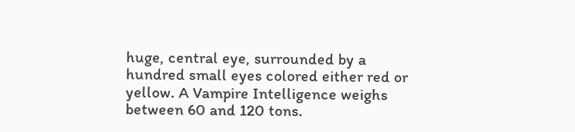huge, central eye, surrounded by a hundred small eyes colored either red or yellow. A Vampire Intelligence weighs between 60 and 120 tons.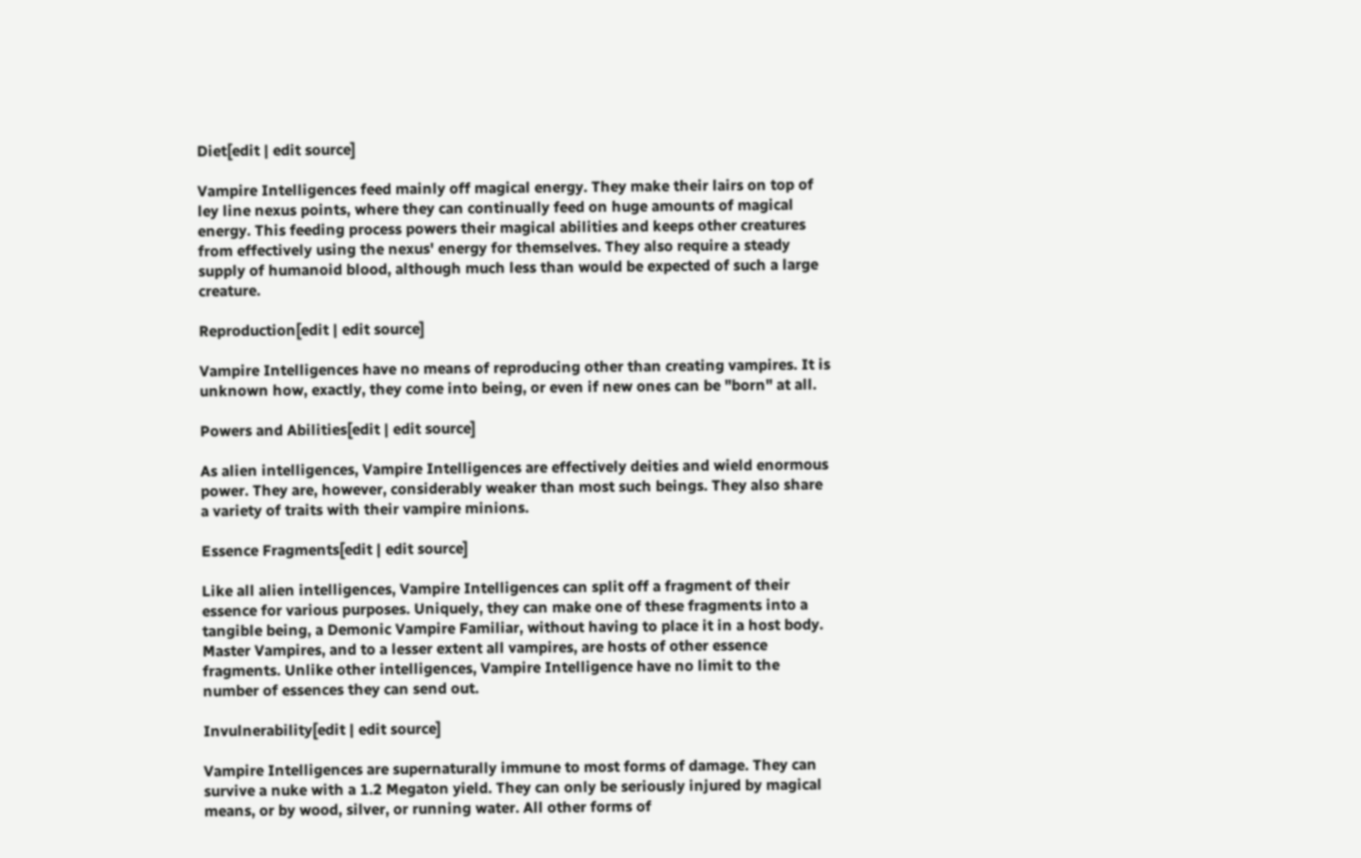Diet[edit | edit source]

Vampire Intelligences feed mainly off magical energy. They make their lairs on top of ley line nexus points, where they can continually feed on huge amounts of magical energy. This feeding process powers their magical abilities and keeps other creatures from effectively using the nexus' energy for themselves. They also require a steady supply of humanoid blood, although much less than would be expected of such a large creature.

Reproduction[edit | edit source]

Vampire Intelligences have no means of reproducing other than creating vampires. It is unknown how, exactly, they come into being, or even if new ones can be "born" at all.

Powers and Abilities[edit | edit source]

As alien intelligences, Vampire Intelligences are effectively deities and wield enormous power. They are, however, considerably weaker than most such beings. They also share a variety of traits with their vampire minions.

Essence Fragments[edit | edit source]

Like all alien intelligences, Vampire Intelligences can split off a fragment of their essence for various purposes. Uniquely, they can make one of these fragments into a tangible being, a Demonic Vampire Familiar, without having to place it in a host body. Master Vampires, and to a lesser extent all vampires, are hosts of other essence fragments. Unlike other intelligences, Vampire Intelligence have no limit to the number of essences they can send out.

Invulnerability[edit | edit source]

Vampire Intelligences are supernaturally immune to most forms of damage. They can survive a nuke with a 1.2 Megaton yield. They can only be seriously injured by magical means, or by wood, silver, or running water. All other forms of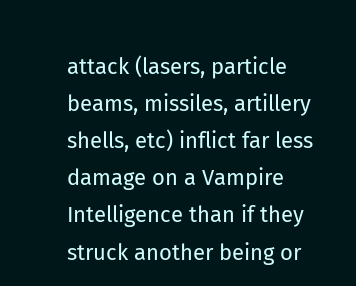attack (lasers, particle beams, missiles, artillery shells, etc) inflict far less damage on a Vampire Intelligence than if they struck another being or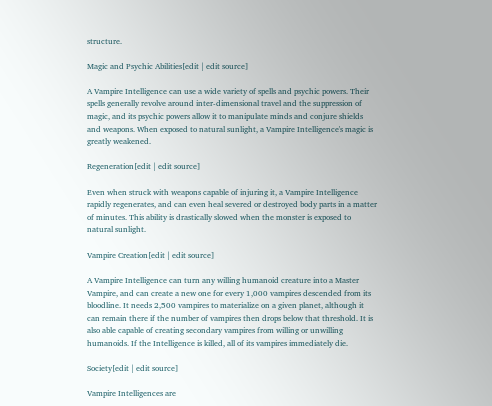structure.

Magic and Psychic Abilities[edit | edit source]

A Vampire Intelligence can use a wide variety of spells and psychic powers. Their spells generally revolve around inter-dimensional travel and the suppression of magic, and its psychic powers allow it to manipulate minds and conjure shields and weapons. When exposed to natural sunlight, a Vampire Intelligence's magic is greatly weakened.

Regeneration[edit | edit source]

Even when struck with weapons capable of injuring it, a Vampire Intelligence rapidly regenerates, and can even heal severed or destroyed body parts in a matter of minutes. This ability is drastically slowed when the monster is exposed to natural sunlight.

Vampire Creation[edit | edit source]

A Vampire Intelligence can turn any willing humanoid creature into a Master Vampire, and can create a new one for every 1,000 vampires descended from its bloodline. It needs 2,500 vampires to materialize on a given planet, although it can remain there if the number of vampires then drops below that threshold. It is also able capable of creating secondary vampires from willing or unwilling humanoids. If the Intelligence is killed, all of its vampires immediately die.

Society[edit | edit source]

Vampire Intelligences are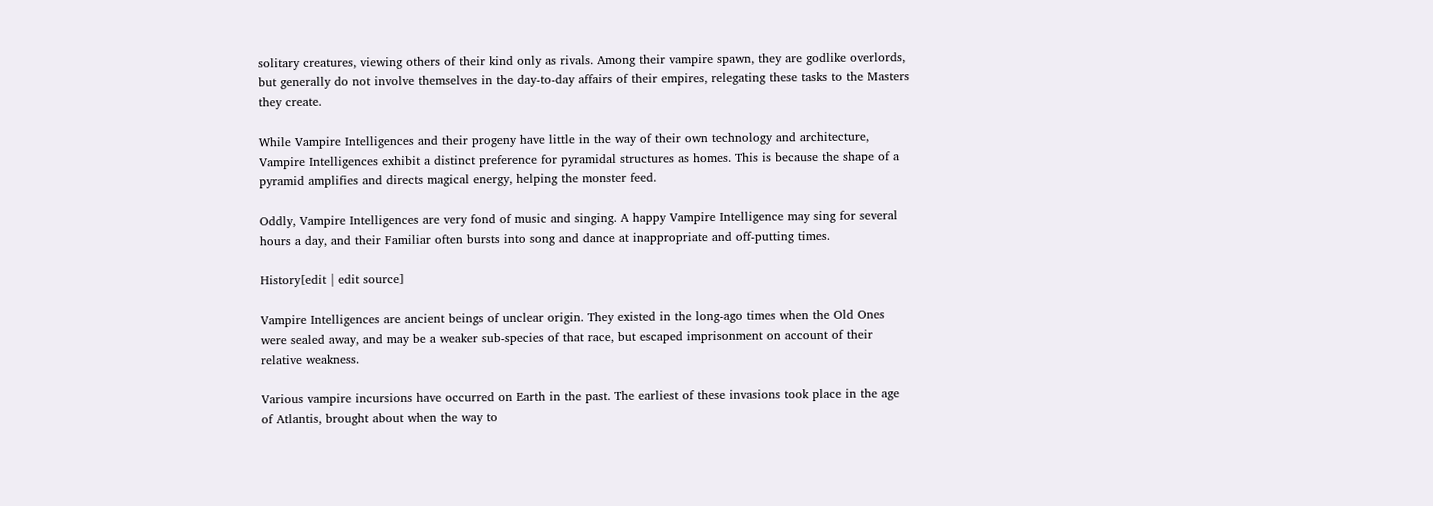solitary creatures, viewing others of their kind only as rivals. Among their vampire spawn, they are godlike overlords, but generally do not involve themselves in the day-to-day affairs of their empires, relegating these tasks to the Masters they create.

While Vampire Intelligences and their progeny have little in the way of their own technology and architecture, Vampire Intelligences exhibit a distinct preference for pyramidal structures as homes. This is because the shape of a pyramid amplifies and directs magical energy, helping the monster feed.

Oddly, Vampire Intelligences are very fond of music and singing. A happy Vampire Intelligence may sing for several hours a day, and their Familiar often bursts into song and dance at inappropriate and off-putting times.

History[edit | edit source]

Vampire Intelligences are ancient beings of unclear origin. They existed in the long-ago times when the Old Ones were sealed away, and may be a weaker sub-species of that race, but escaped imprisonment on account of their relative weakness.

Various vampire incursions have occurred on Earth in the past. The earliest of these invasions took place in the age of Atlantis, brought about when the way to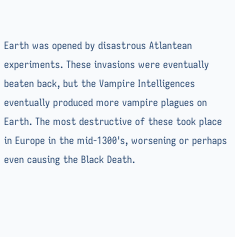Earth was opened by disastrous Atlantean experiments. These invasions were eventually beaten back, but the Vampire Intelligences eventually produced more vampire plagues on Earth. The most destructive of these took place in Europe in the mid-1300's, worsening or perhaps even causing the Black Death.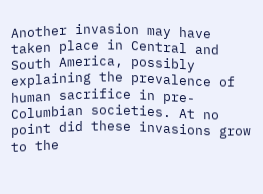Another invasion may have taken place in Central and South America, possibly explaining the prevalence of human sacrifice in pre-Columbian societies. At no point did these invasions grow to the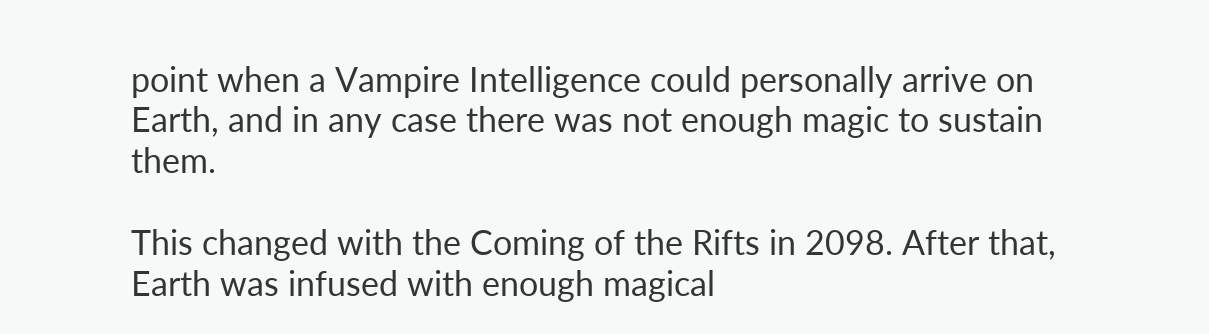point when a Vampire Intelligence could personally arrive on Earth, and in any case there was not enough magic to sustain them.

This changed with the Coming of the Rifts in 2098. After that, Earth was infused with enough magical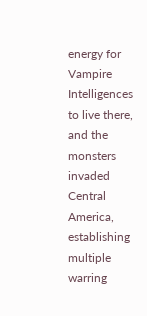energy for Vampire Intelligences to live there, and the monsters invaded Central America, establishing multiple warring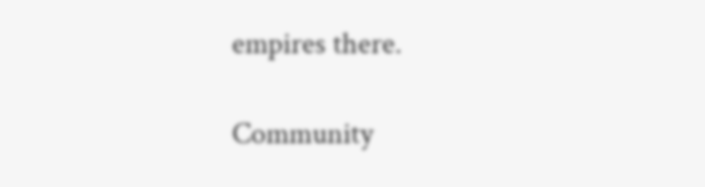empires there.

Community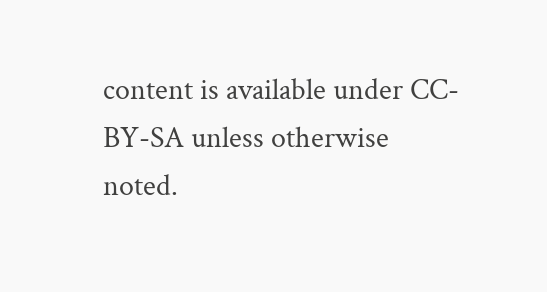content is available under CC-BY-SA unless otherwise noted.